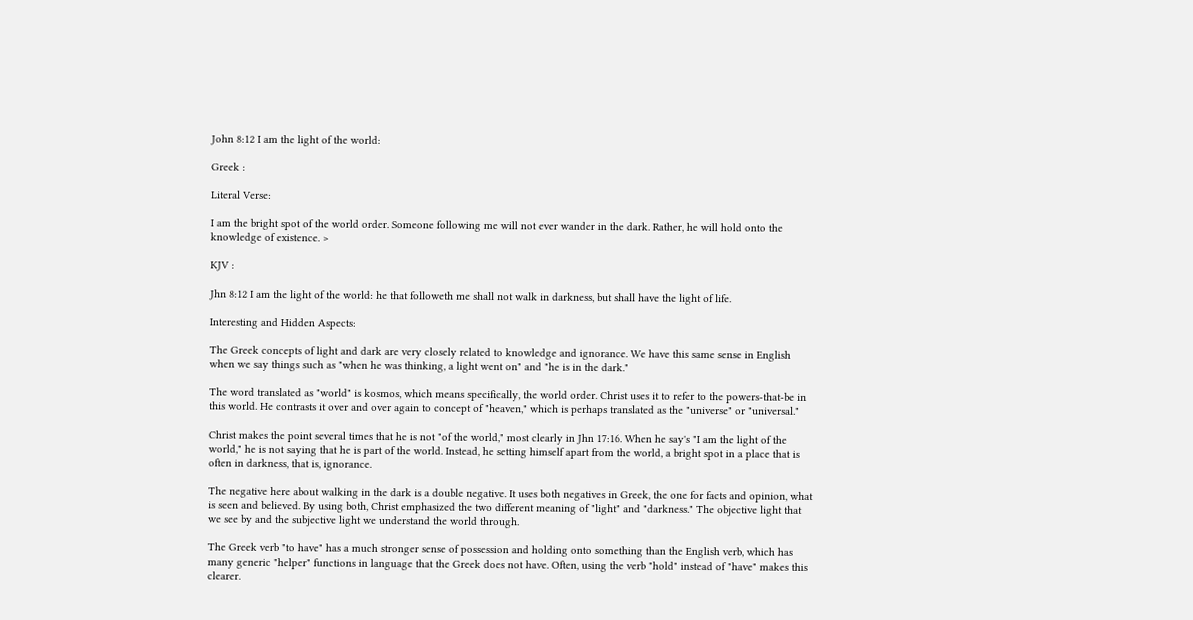John 8:12 I am the light of the world:

Greek :

Literal Verse:

I am the bright spot of the world order. Someone following me will not ever wander in the dark. Rather, he will hold onto the knowledge of existence. >

KJV :

Jhn 8:12 I am the light of the world: he that followeth me shall not walk in darkness, but shall have the light of life.

Interesting and Hidden Aspects:

The Greek concepts of light and dark are very closely related to knowledge and ignorance. We have this same sense in English when we say things such as "when he was thinking, a light went on" and "he is in the dark."

The word translated as "world" is kosmos, which means specifically, the world order. Christ uses it to refer to the powers-that-be in this world. He contrasts it over and over again to concept of "heaven," which is perhaps translated as the "universe" or "universal."

Christ makes the point several times that he is not "of the world," most clearly in Jhn 17:16. When he say's "I am the light of the world," he is not saying that he is part of the world. Instead, he setting himself apart from the world, a bright spot in a place that is often in darkness, that is, ignorance.

The negative here about walking in the dark is a double negative. It uses both negatives in Greek, the one for facts and opinion, what is seen and believed. By using both, Christ emphasized the two different meaning of "light" and "darkness." The objective light that we see by and the subjective light we understand the world through.

The Greek verb "to have" has a much stronger sense of possession and holding onto something than the English verb, which has many generic "helper" functions in language that the Greek does not have. Often, using the verb "hold" instead of "have" makes this clearer.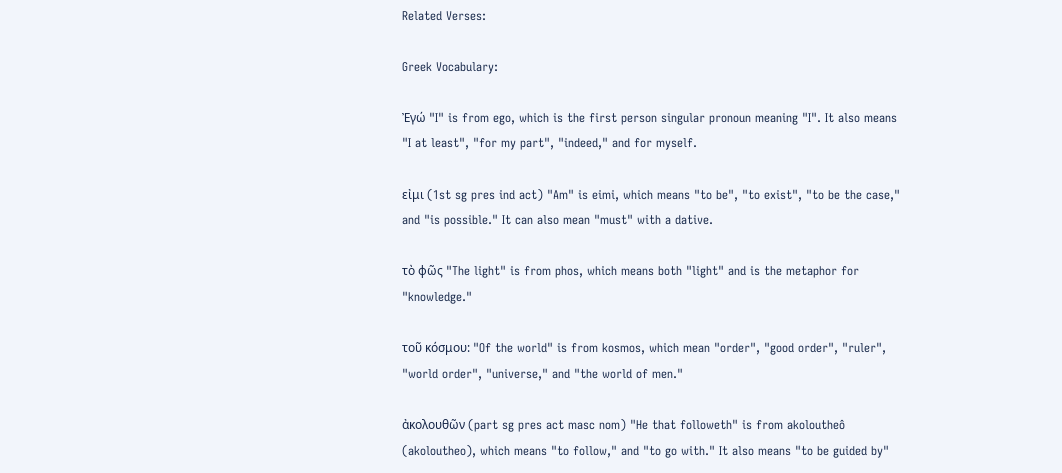Related Verses:

Greek Vocabulary:

Ἐγώ "I" is from ego, which is the first person singular pronoun meaning "I". It also means "I at least", "for my part", "indeed," and for myself.

εἰμι (1st sg pres ind act) "Am" is eimi, which means "to be", "to exist", "to be the case," and "is possible." It can also mean "must" with a dative.

τὸ φῶς "The light" is from phos, which means both "light" and is the metaphor for "knowledge."

τοῦ κόσμου: "Of the world" is from kosmos, which mean "order", "good order", "ruler", "world order", "universe," and "the world of men."

ἀκολουθῶν (part sg pres act masc nom) "He that followeth" is from akoloutheô (akoloutheo), which means "to follow," and "to go with." It also means "to be guided by"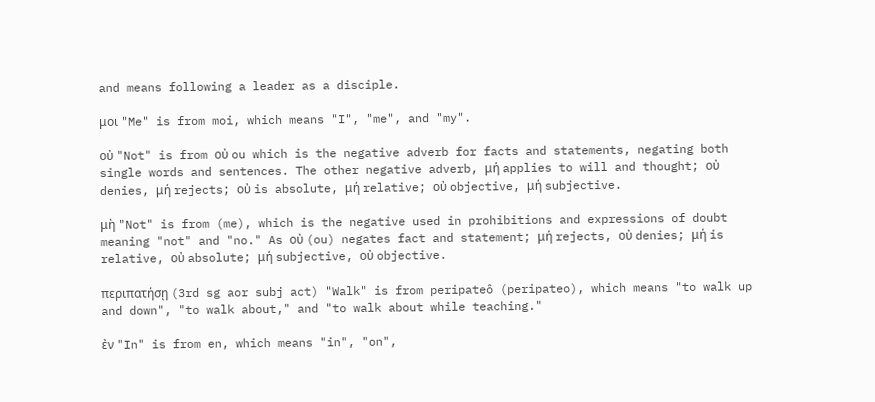and means following a leader as a disciple.

μοι "Me" is from moi, which means "I", "me", and "my".

οὐ "Not" is from οὐ ou which is the negative adverb for facts and statements, negating both single words and sentences. The other negative adverb, μή applies to will and thought; οὐ denies, μή rejects; οὐ is absolute, μή relative; οὐ objective, μή subjective.

μὴ "Not" is from (me), which is the negative used in prohibitions and expressions of doubt meaning "not" and "no." As οὐ (ou) negates fact and statement; μή rejects, οὐ denies; μή is relative, οὐ absolute; μή subjective, οὐ objective.

περιπατήσῃ (3rd sg aor subj act) "Walk" is from peripateô (peripateo), which means "to walk up and down", "to walk about," and "to walk about while teaching."

ἐν "In" is from en, which means "in", "on",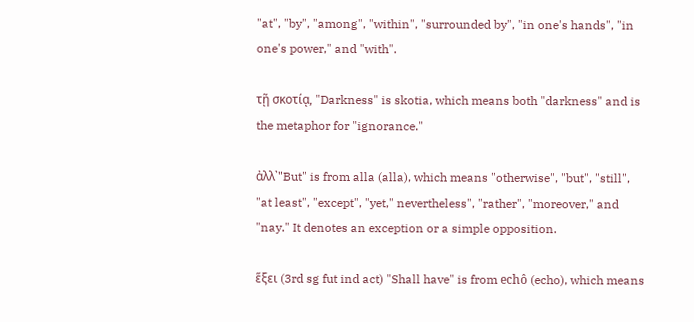"at", "by", "among", "within", "surrounded by", "in one's hands", "in one's power," and "with".

τῇ σκοτίᾳ, "Darkness" is skotia, which means both "darkness" and is the metaphor for "ignorance."

ἀλλ᾽"But" is from alla (alla), which means "otherwise", "but", "still", "at least", "except", "yet," nevertheless", "rather", "moreover," and "nay." It denotes an exception or a simple opposition.

ἕξει (3rd sg fut ind act) "Shall have" is from echô (echo), which means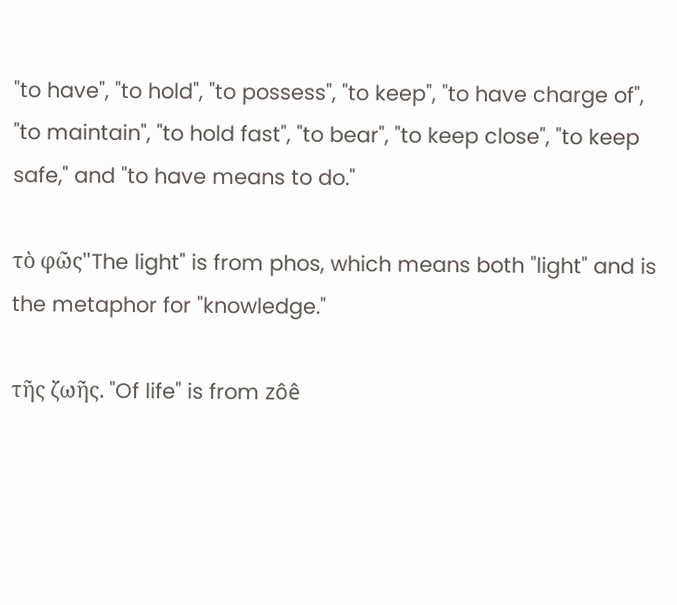"to have", "to hold", "to possess", "to keep", "to have charge of", "to maintain", "to hold fast", "to bear", "to keep close", "to keep safe," and "to have means to do."

τὸ φῶς"The light" is from phos, which means both "light" and is the metaphor for "knowledge."

τῆς ζωῆς. "Of life" is from zôê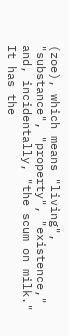(zoe), which means "living", "substance", "property", "existence," and, incidentally, "the scum on milk." It has the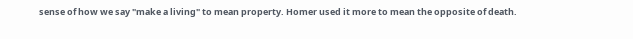sense of how we say "make a living" to mean property. Homer used it more to mean the opposite of death.